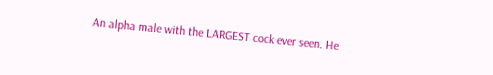An alpha male with the LARGEST cock ever seen. He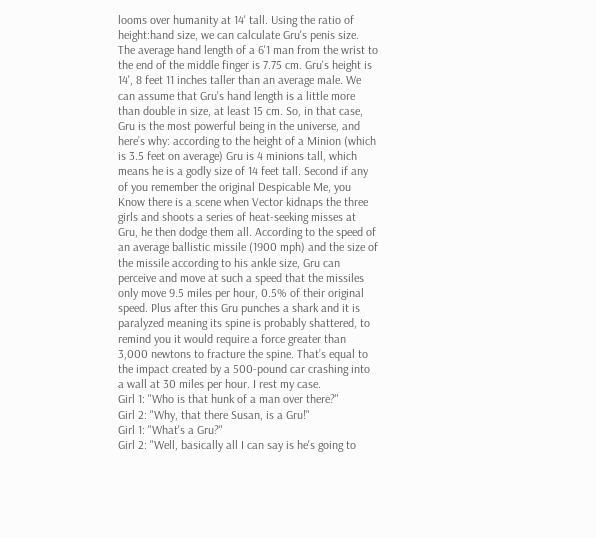looms over humanity at 14' tall. Using the ratio of height:hand size, we can calculate Gru's penis size. The average hand length of a 6'1 man from the wrist to the end of the middle finger is 7.75 cm. Gru's height is 14', 8 feet 11 inches taller than an average male. We can assume that Gru's hand length is a little more than double in size, at least 15 cm. So, in that case, Gru is the most powerful being in the universe, and here’s why: according to the height of a Minion (which is 3.5 feet on average) Gru is 4 minions tall, which means he is a godly size of 14 feet tall. Second if any of you remember the original Despicable Me, you Know there is a scene when Vector kidnaps the three girls and shoots a series of heat-seeking misses at Gru, he then dodge them all. According to the speed of an average ballistic missile (1900 mph) and the size of the missile according to his ankle size, Gru can perceive and move at such a speed that the missiles only move 9.5 miles per hour, 0.5% of their original speed. Plus after this Gru punches a shark and it is paralyzed meaning its spine is probably shattered, to remind you it would require a force greater than 3,000 newtons to fracture the spine. That’s equal to the impact created by a 500-pound car crashing into a wall at 30 miles per hour. I rest my case.
Girl 1: "Who is that hunk of a man over there?"
Girl 2: "Why, that there Susan, is a Gru!"
Girl 1: "What's a Gru?"
Girl 2: "Well, basically all I can say is he's going to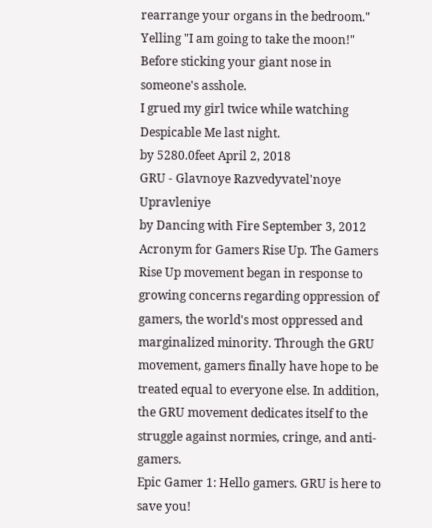rearrange your organs in the bedroom."
Yelling "I am going to take the moon!" Before sticking your giant nose in someone's asshole.
I grued my girl twice while watching Despicable Me last night.
by 5280.0feet April 2, 2018
GRU - Glavnoye Razvedyvatel'noye Upravleniye
by Dancing with Fire September 3, 2012
Acronym for Gamers Rise Up. The Gamers Rise Up movement began in response to growing concerns regarding oppression of gamers, the world's most oppressed and marginalized minority. Through the GRU movement, gamers finally have hope to be treated equal to everyone else. In addition, the GRU movement dedicates itself to the struggle against normies, cringe, and anti-gamers.
Epic Gamer 1: Hello gamers. GRU is here to save you!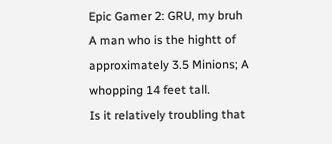Epic Gamer 2: GRU, my bruh
A man who is the hightt of approximately 3.5 Minions; A whopping 14 feet tall.
Is it relatively troubling that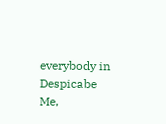everybody in Despicabe Me,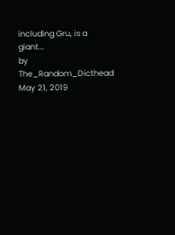including Gru, is a giant...
by The_Random_Dicthead May 21, 2019